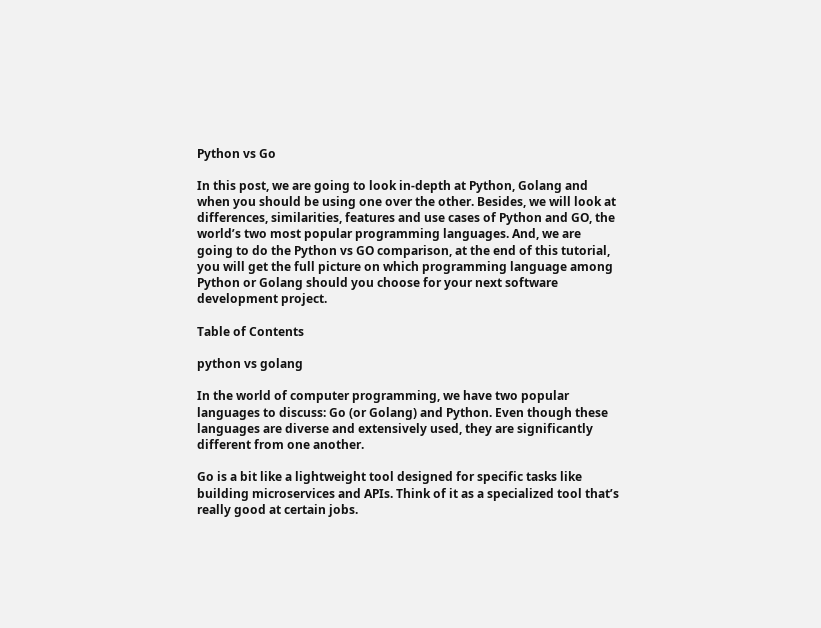Python vs Go

In this post, we are going to look in-depth at Python, Golang and when you should be using one over the other. Besides, we will look at differences, similarities, features and use cases of Python and GO, the world’s two most popular programming languages. And, we are going to do the Python vs GO comparison, at the end of this tutorial, you will get the full picture on which programming language among Python or Golang should you choose for your next software development project.

Table of Contents

python vs golang

In the world of computer programming, we have two popular languages to discuss: Go (or Golang) and Python. Even though these languages are diverse and extensively used, they are significantly different from one another.

Go is a bit like a lightweight tool designed for specific tasks like building microservices and APIs. Think of it as a specialized tool that’s really good at certain jobs.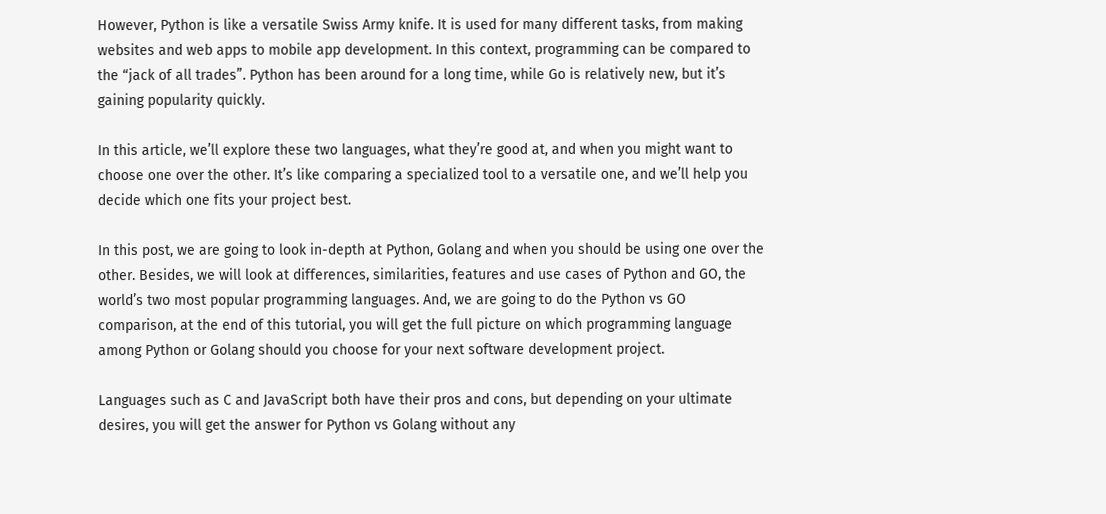However, Python is like a versatile Swiss Army knife. It is used for many different tasks, from making websites and web apps to mobile app development. In this context, programming can be compared to the “jack of all trades”. Python has been around for a long time, while Go is relatively new, but it’s gaining popularity quickly.

In this article, we’ll explore these two languages, what they’re good at, and when you might want to choose one over the other. It’s like comparing a specialized tool to a versatile one, and we’ll help you decide which one fits your project best.

In this post, we are going to look in-depth at Python, Golang and when you should be using one over the other. Besides, we will look at differences, similarities, features and use cases of Python and GO, the world’s two most popular programming languages. And, we are going to do the Python vs GO comparison, at the end of this tutorial, you will get the full picture on which programming language among Python or Golang should you choose for your next software development project.

Languages such as C and JavaScript both have their pros and cons, but depending on your ultimate desires, you will get the answer for Python vs Golang without any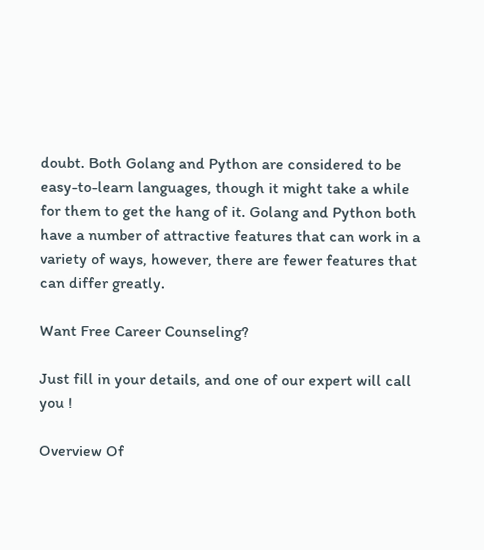doubt. Both Golang and Python are considered to be easy-to-learn languages, though it might take a while for them to get the hang of it. Golang and Python both have a number of attractive features that can work in a variety of ways, however, there are fewer features that can differ greatly.

Want Free Career Counseling?

Just fill in your details, and one of our expert will call you !

Overview Of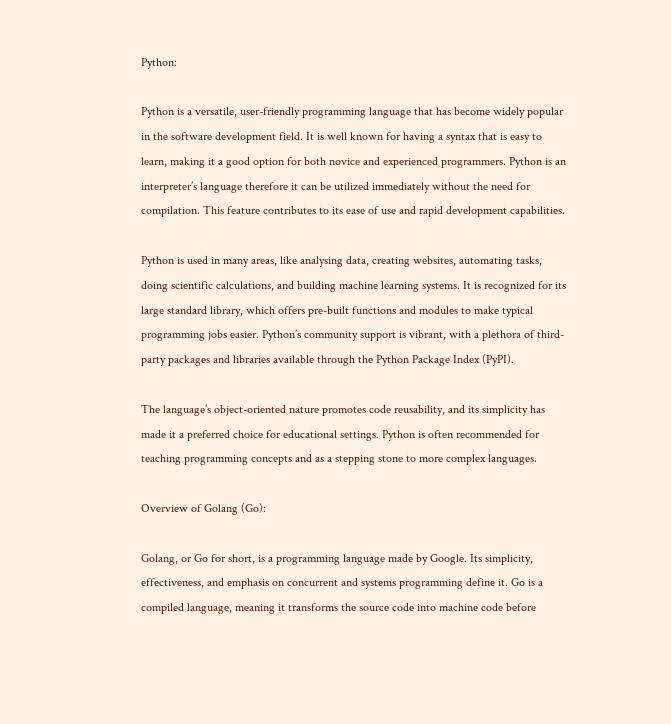Python:

Python is a versatile, user-friendly programming language that has become widely popular in the software development field. It is well known for having a syntax that is easy to learn, making it a good option for both novice and experienced programmers. Python is an interpreter’s language therefore it can be utilized immediately without the need for compilation. This feature contributes to its ease of use and rapid development capabilities.

Python is used in many areas, like analysing data, creating websites, automating tasks, doing scientific calculations, and building machine learning systems. It is recognized for its large standard library, which offers pre-built functions and modules to make typical programming jobs easier. Python’s community support is vibrant, with a plethora of third-party packages and libraries available through the Python Package Index (PyPI).

The language’s object-oriented nature promotes code reusability, and its simplicity has made it a preferred choice for educational settings. Python is often recommended for teaching programming concepts and as a stepping stone to more complex languages.

Overview of Golang (Go):

Golang, or Go for short, is a programming language made by Google. Its simplicity, effectiveness, and emphasis on concurrent and systems programming define it. Go is a compiled language, meaning it transforms the source code into machine code before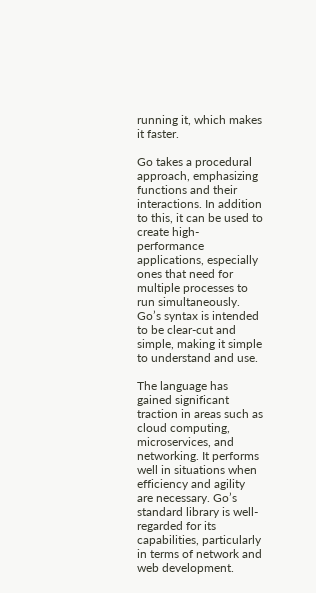running it, which makes it faster.

Go takes a procedural approach, emphasizing functions and their interactions. In addition to this, it can be used to create high-performance applications, especially ones that need for multiple processes to run simultaneously. Go’s syntax is intended to be clear-cut and simple, making it simple to understand and use.

The language has gained significant traction in areas such as cloud computing, microservices, and networking. It performs well in situations when efficiency and agility are necessary. Go’s standard library is well-regarded for its capabilities, particularly in terms of network and web development.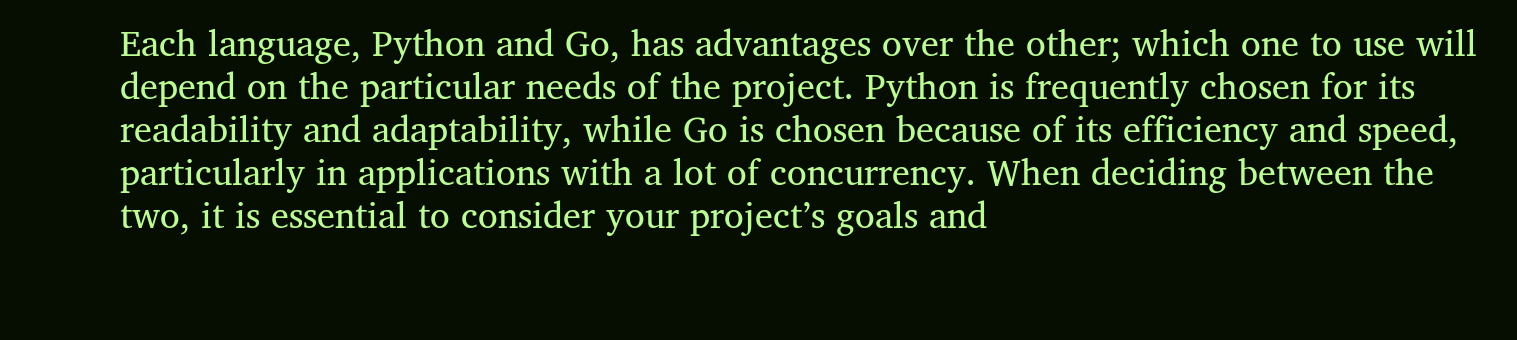Each language, Python and Go, has advantages over the other; which one to use will depend on the particular needs of the project. Python is frequently chosen for its readability and adaptability, while Go is chosen because of its efficiency and speed, particularly in applications with a lot of concurrency. When deciding between the two, it is essential to consider your project’s goals and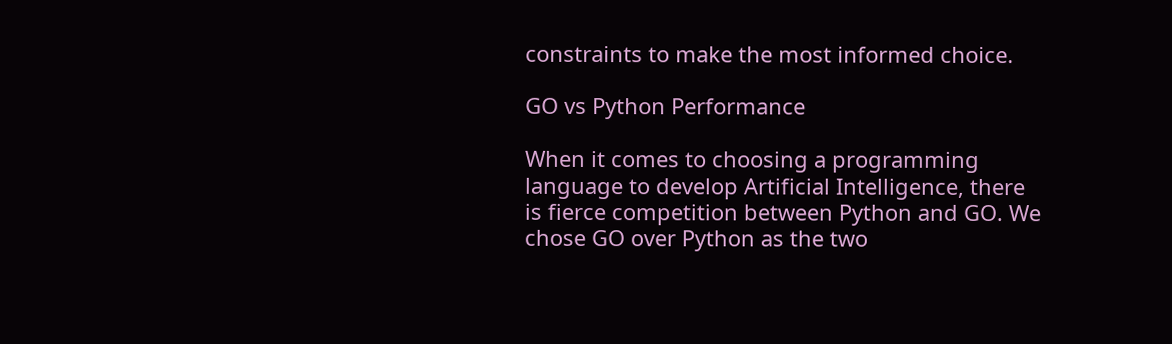constraints to make the most informed choice.

GO vs Python Performance

When it comes to choosing a programming language to develop Artificial Intelligence, there is fierce competition between Python and GO. We chose GO over Python as the two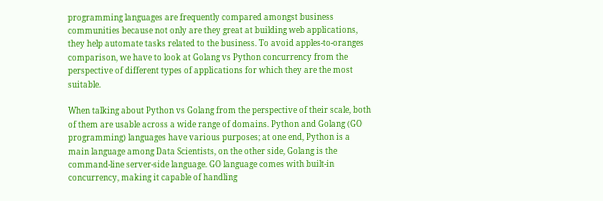programming languages are frequently compared amongst business communities because not only are they great at building web applications, they help automate tasks related to the business. To avoid apples-to-oranges comparison, we have to look at Golang vs Python concurrency from the perspective of different types of applications for which they are the most suitable.

When talking about Python vs Golang from the perspective of their scale, both of them are usable across a wide range of domains. Python and Golang (GO programming) languages have various purposes; at one end, Python is a main language among Data Scientists, on the other side, Golang is the command-line server-side language. GO language comes with built-in concurrency, making it capable of handling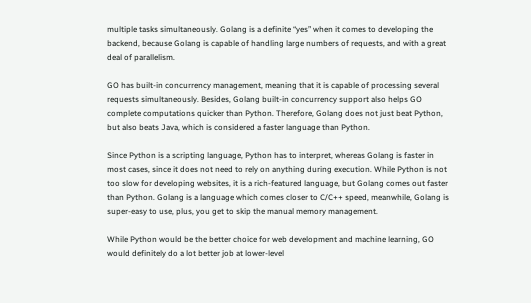multiple tasks simultaneously. Golang is a definite “yes” when it comes to developing the backend, because Golang is capable of handling large numbers of requests, and with a great deal of parallelism.

GO has built-in concurrency management, meaning that it is capable of processing several requests simultaneously. Besides, Golang built-in concurrency support also helps GO complete computations quicker than Python. Therefore, Golang does not just beat Python, but also beats Java, which is considered a faster language than Python.

Since Python is a scripting language, Python has to interpret, whereas Golang is faster in most cases, since it does not need to rely on anything during execution. While Python is not too slow for developing websites, it is a rich-featured language, but Golang comes out faster than Python. Golang is a language which comes closer to C/C++ speed, meanwhile, Golang is super-easy to use, plus, you get to skip the manual memory management.

While Python would be the better choice for web development and machine learning, GO would definitely do a lot better job at lower-level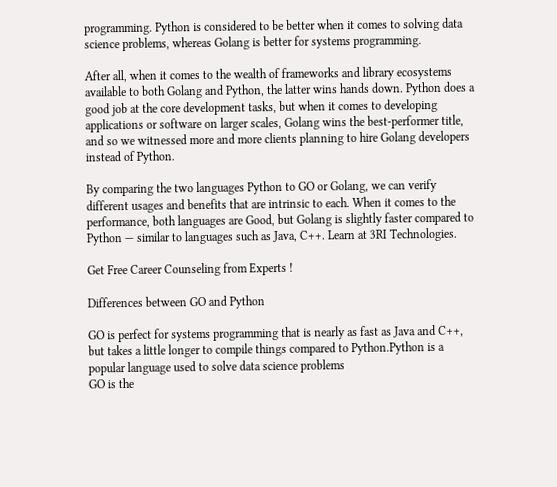programming. Python is considered to be better when it comes to solving data science problems, whereas Golang is better for systems programming.

After all, when it comes to the wealth of frameworks and library ecosystems available to both Golang and Python, the latter wins hands down. Python does a good job at the core development tasks, but when it comes to developing applications or software on larger scales, Golang wins the best-performer title, and so we witnessed more and more clients planning to hire Golang developers instead of Python.

By comparing the two languages Python to GO or Golang, we can verify different usages and benefits that are intrinsic to each. When it comes to the performance, both languages are Good, but Golang is slightly faster compared to Python — similar to languages such as Java, C++. Learn at 3RI Technologies.

Get Free Career Counseling from Experts !

Differences between GO and Python

GO is perfect for systems programming that is nearly as fast as Java and C++, but takes a little longer to compile things compared to Python.Python is a popular language used to solve data science problems
GO is the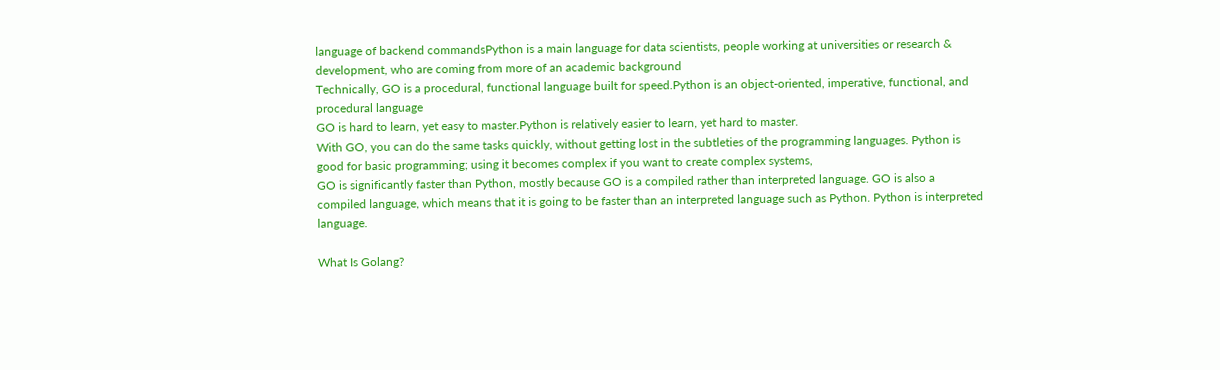language of backend commandsPython is a main language for data scientists, people working at universities or research & development, who are coming from more of an academic background
Technically, GO is a procedural, functional language built for speed.Python is an object-oriented, imperative, functional, and procedural language
GO is hard to learn, yet easy to master.Python is relatively easier to learn, yet hard to master.
With GO, you can do the same tasks quickly, without getting lost in the subtleties of the programming languages. Python is good for basic programming; using it becomes complex if you want to create complex systems,
GO is significantly faster than Python, mostly because GO is a compiled rather than interpreted language. GO is also a compiled language, which means that it is going to be faster than an interpreted language such as Python. Python is interpreted language.

What Is Golang?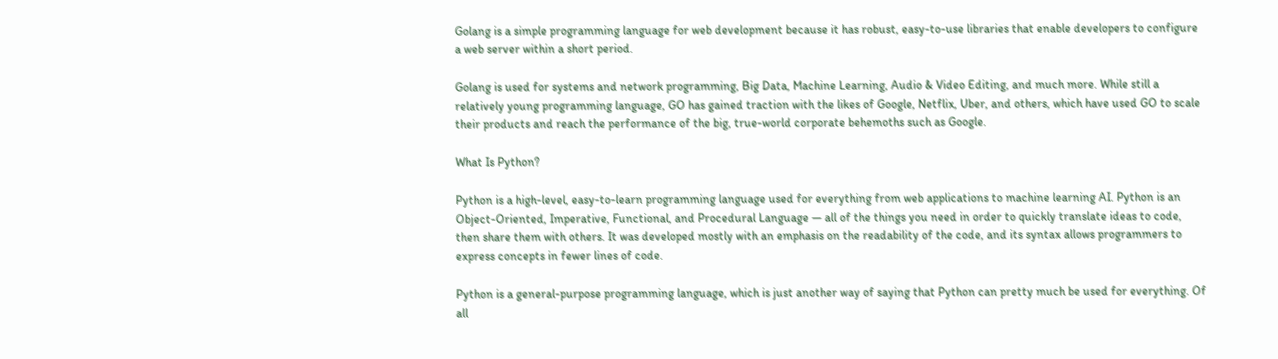Golang is a simple programming language for web development because it has robust, easy-to-use libraries that enable developers to configure a web server within a short period.

Golang is used for systems and network programming, Big Data, Machine Learning, Audio & Video Editing, and much more. While still a relatively young programming language, GO has gained traction with the likes of Google, Netflix, Uber, and others, which have used GO to scale their products and reach the performance of the big, true-world corporate behemoths such as Google.

What Is Python?

Python is a high-level, easy-to-learn programming language used for everything from web applications to machine learning AI. Python is an Object-Oriented, Imperative, Functional, and Procedural Language — all of the things you need in order to quickly translate ideas to code, then share them with others. It was developed mostly with an emphasis on the readability of the code, and its syntax allows programmers to express concepts in fewer lines of code.

Python is a general-purpose programming language, which is just another way of saying that Python can pretty much be used for everything. Of all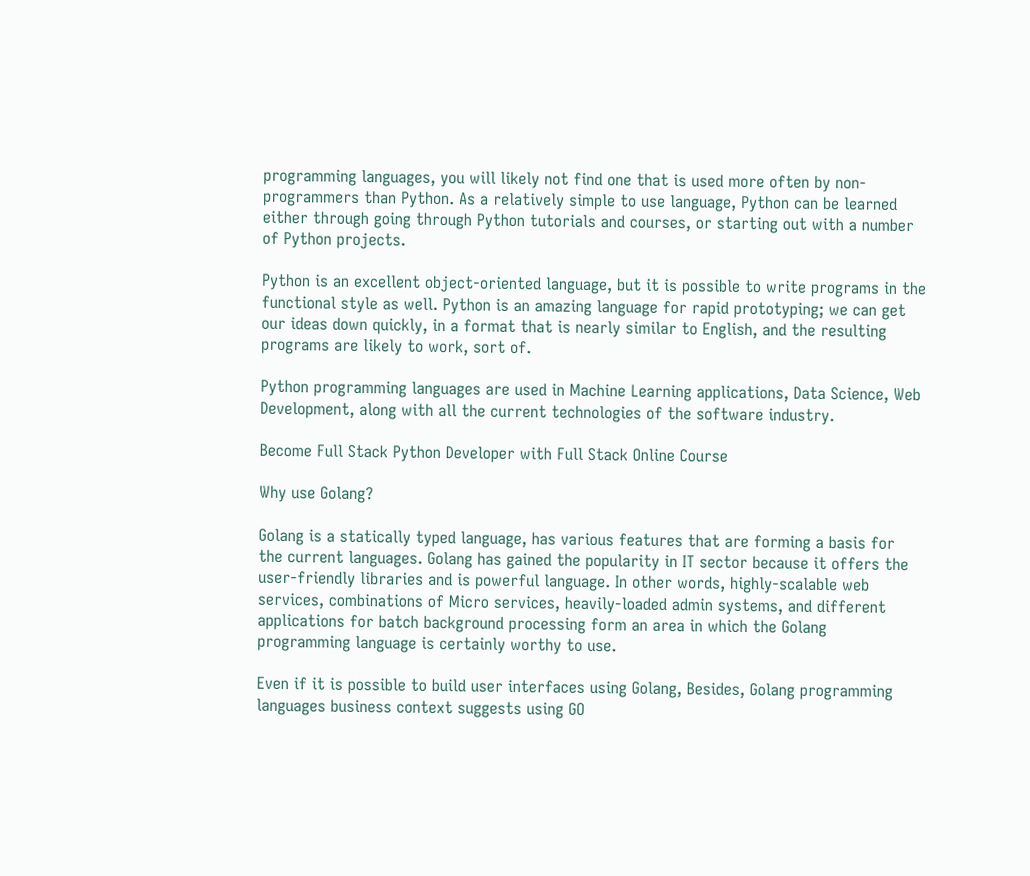programming languages, you will likely not find one that is used more often by non-programmers than Python. As a relatively simple to use language, Python can be learned either through going through Python tutorials and courses, or starting out with a number of Python projects.

Python is an excellent object-oriented language, but it is possible to write programs in the functional style as well. Python is an amazing language for rapid prototyping; we can get our ideas down quickly, in a format that is nearly similar to English, and the resulting programs are likely to work, sort of.

Python programming languages are used in Machine Learning applications, Data Science, Web Development, along with all the current technologies of the software industry.

Become Full Stack Python Developer with Full Stack Online Course

Why use Golang?

Golang is a statically typed language, has various features that are forming a basis for the current languages. Golang has gained the popularity in IT sector because it offers the user-friendly libraries and is powerful language. In other words, highly-scalable web services, combinations of Micro services, heavily-loaded admin systems, and different applications for batch background processing form an area in which the Golang programming language is certainly worthy to use.

Even if it is possible to build user interfaces using Golang, Besides, Golang programming languages business context suggests using GO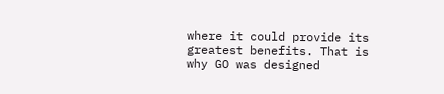where it could provide its greatest benefits. That is why GO was designed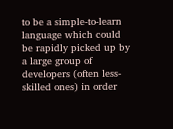to be a simple-to-learn language which could be rapidly picked up by a large group of developers (often less-skilled ones) in order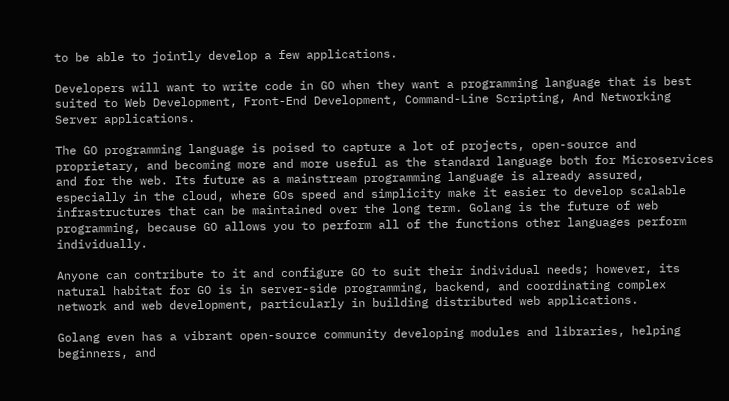to be able to jointly develop a few applications.

Developers will want to write code in GO when they want a programming language that is best suited to Web Development, Front-End Development, Command-Line Scripting, And Networking Server applications.

The GO programming language is poised to capture a lot of projects, open-source and proprietary, and becoming more and more useful as the standard language both for Microservices and for the web. Its future as a mainstream programming language is already assured, especially in the cloud, where GOs speed and simplicity make it easier to develop scalable infrastructures that can be maintained over the long term. Golang is the future of web programming, because GO allows you to perform all of the functions other languages perform individually.

Anyone can contribute to it and configure GO to suit their individual needs; however, its natural habitat for GO is in server-side programming, backend, and coordinating complex network and web development, particularly in building distributed web applications.

Golang even has a vibrant open-source community developing modules and libraries, helping beginners, and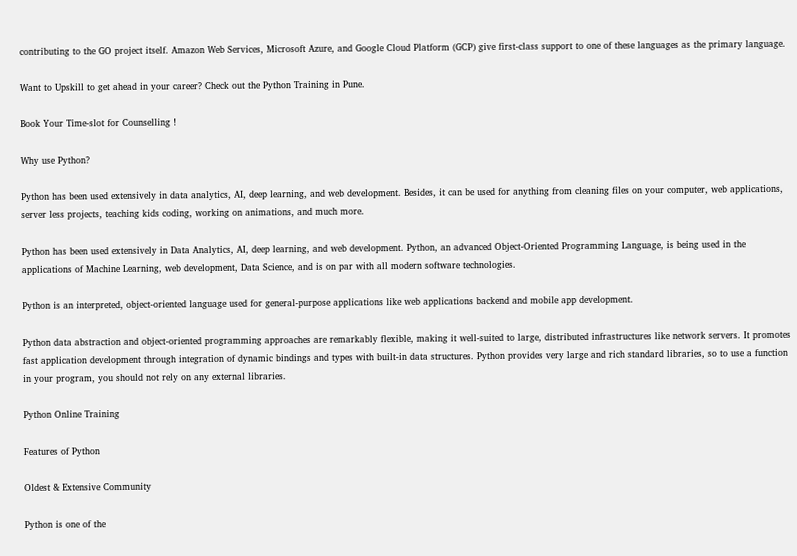contributing to the GO project itself. Amazon Web Services, Microsoft Azure, and Google Cloud Platform (GCP) give first-class support to one of these languages as the primary language.

Want to Upskill to get ahead in your career? Check out the Python Training in Pune.

Book Your Time-slot for Counselling !

Why use Python?

Python has been used extensively in data analytics, AI, deep learning, and web development. Besides, it can be used for anything from cleaning files on your computer, web applications, server less projects, teaching kids coding, working on animations, and much more.

Python has been used extensively in Data Analytics, AI, deep learning, and web development. Python, an advanced Object-Oriented Programming Language, is being used in the applications of Machine Learning, web development, Data Science, and is on par with all modern software technologies.

Python is an interpreted, object-oriented language used for general-purpose applications like web applications backend and mobile app development.

Python data abstraction and object-oriented programming approaches are remarkably flexible, making it well-suited to large, distributed infrastructures like network servers. It promotes fast application development through integration of dynamic bindings and types with built-in data structures. Python provides very large and rich standard libraries, so to use a function in your program, you should not rely on any external libraries.

Python Online Training

Features of Python

Oldest & Extensive Community

Python is one of the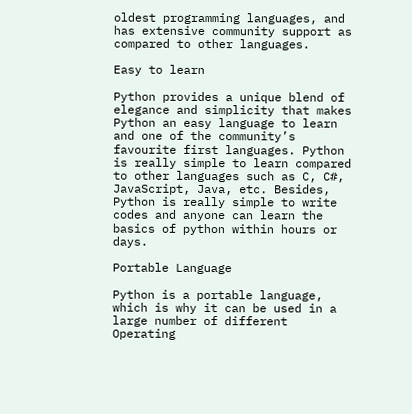oldest programming languages, and has extensive community support as compared to other languages.

Easy to learn

Python provides a unique blend of elegance and simplicity that makes Python an easy language to learn and one of the community’s favourite first languages. Python is really simple to learn compared to other languages such as C, C#, JavaScript, Java, etc. Besides, Python is really simple to write codes and anyone can learn the basics of python within hours or days.

Portable Language

Python is a portable language, which is why it can be used in a large number of different Operating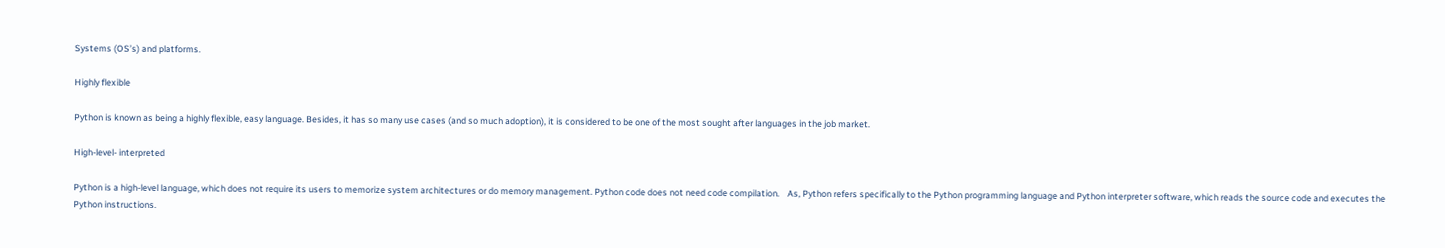Systems (OS’s) and platforms.

Highly flexible

Python is known as being a highly flexible, easy language. Besides, it has so many use cases (and so much adoption), it is considered to be one of the most sought after languages in the job market.

High-level- interpreted

Python is a high-level language, which does not require its users to memorize system architectures or do memory management. Python code does not need code compilation.    As, Python refers specifically to the Python programming language and Python interpreter software, which reads the source code and executes the Python instructions.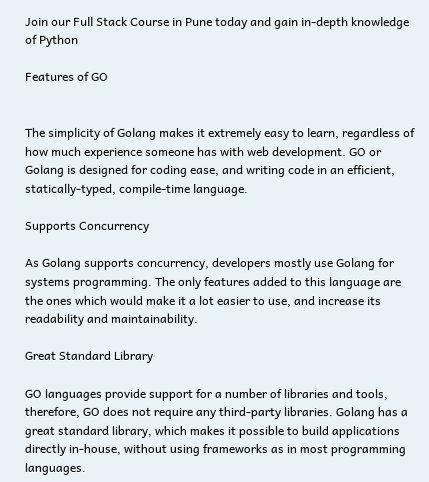Join our Full Stack Course in Pune today and gain in-depth knowledge of Python

Features of GO


The simplicity of Golang makes it extremely easy to learn, regardless of how much experience someone has with web development. GO or Golang is designed for coding ease, and writing code in an efficient, statically-typed, compile-time language.

Supports Concurrency

As Golang supports concurrency, developers mostly use Golang for systems programming. The only features added to this language are the ones which would make it a lot easier to use, and increase its readability and maintainability.

Great Standard Library

GO languages provide support for a number of libraries and tools, therefore, GO does not require any third-party libraries. Golang has a great standard library, which makes it possible to build applications directly in-house, without using frameworks as in most programming languages.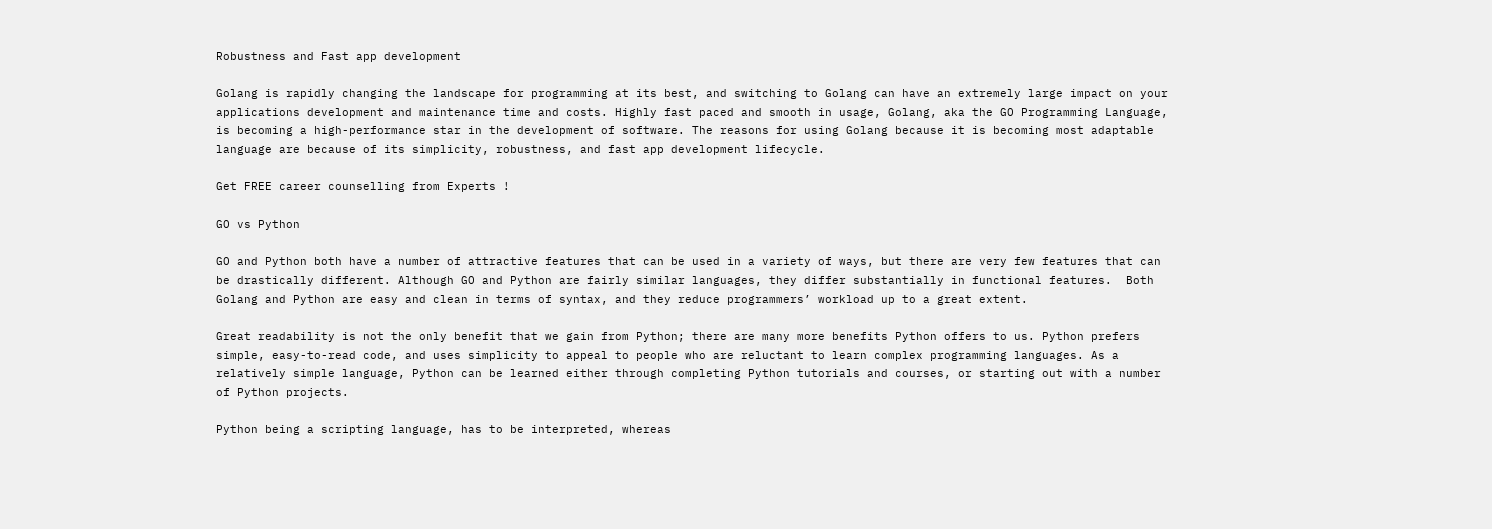Robustness and Fast app development

Golang is rapidly changing the landscape for programming at its best, and switching to Golang can have an extremely large impact on your applications development and maintenance time and costs. Highly fast paced and smooth in usage, Golang, aka the GO Programming Language, is becoming a high-performance star in the development of software. The reasons for using Golang because it is becoming most adaptable language are because of its simplicity, robustness, and fast app development lifecycle.

Get FREE career counselling from Experts !

GO vs Python

GO and Python both have a number of attractive features that can be used in a variety of ways, but there are very few features that can be drastically different. Although GO and Python are fairly similar languages, they differ substantially in functional features.  Both Golang and Python are easy and clean in terms of syntax, and they reduce programmers’ workload up to a great extent.

Great readability is not the only benefit that we gain from Python; there are many more benefits Python offers to us. Python prefers simple, easy-to-read code, and uses simplicity to appeal to people who are reluctant to learn complex programming languages. As a relatively simple language, Python can be learned either through completing Python tutorials and courses, or starting out with a number of Python projects.

Python being a scripting language, has to be interpreted, whereas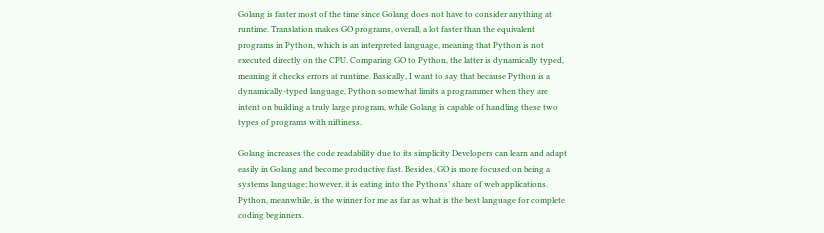Golang is faster most of the time since Golang does not have to consider anything at runtime. Translation makes GO programs, overall, a lot faster than the equivalent programs in Python, which is an interpreted language, meaning that Python is not executed directly on the CPU. Comparing GO to Python, the latter is dynamically typed, meaning it checks errors at runtime. Basically, I want to say that because Python is a dynamically-typed language, Python somewhat limits a programmer when they are intent on building a truly large program, while Golang is capable of handling these two types of programs with niftiness.

Golang increases the code readability due to its simplicity Developers can learn and adapt easily in Golang and become productive fast. Besides, GO is more focused on being a systems language; however, it is eating into the Pythons’ share of web applications. Python, meanwhile, is the winner for me as far as what is the best language for complete coding beginners.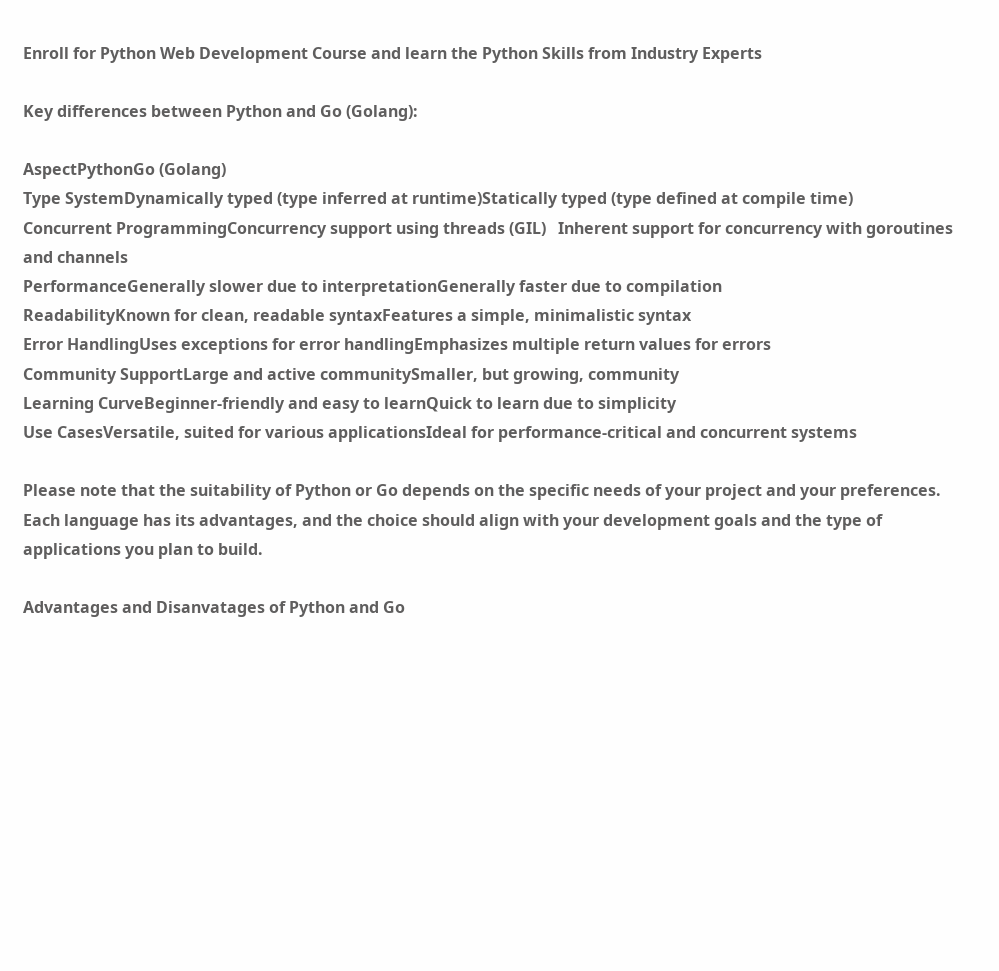Enroll for Python Web Development Course and learn the Python Skills from Industry Experts

Key differences between Python and Go (Golang):

AspectPythonGo (Golang)
Type SystemDynamically typed (type inferred at runtime)Statically typed (type defined at compile time)
Concurrent ProgrammingConcurrency support using threads (GIL)   Inherent support for concurrency with goroutines and channels
PerformanceGenerally slower due to interpretationGenerally faster due to compilation
ReadabilityKnown for clean, readable syntaxFeatures a simple, minimalistic syntax
Error HandlingUses exceptions for error handlingEmphasizes multiple return values for errors
Community SupportLarge and active communitySmaller, but growing, community
Learning CurveBeginner-friendly and easy to learnQuick to learn due to simplicity
Use CasesVersatile, suited for various applicationsIdeal for performance-critical and concurrent systems

Please note that the suitability of Python or Go depends on the specific needs of your project and your preferences. Each language has its advantages, and the choice should align with your development goals and the type of applications you plan to build.

Advantages and Disanvatages of Python and Go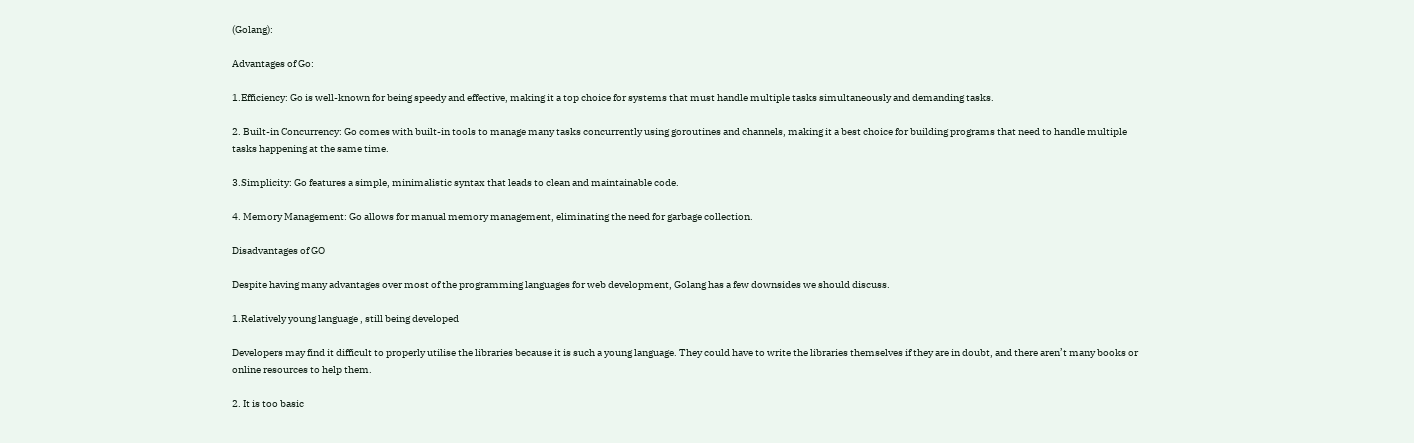(Golang):

Advantages of Go:

1.Efficiency: Go is well-known for being speedy and effective, making it a top choice for systems that must handle multiple tasks simultaneously and demanding tasks.

2. Built-in Concurrency: Go comes with built-in tools to manage many tasks concurrently using goroutines and channels, making it a best choice for building programs that need to handle multiple tasks happening at the same time.

3.Simplicity: Go features a simple, minimalistic syntax that leads to clean and maintainable code.

4. Memory Management: Go allows for manual memory management, eliminating the need for garbage collection.

Disadvantages of GO

Despite having many advantages over most of the programming languages for web development, Golang has a few downsides we should discuss.

1.Relatively young language , still being developed

Developers may find it difficult to properly utilise the libraries because it is such a young language. They could have to write the libraries themselves if they are in doubt, and there aren’t many books or online resources to help them.

2. It is too basic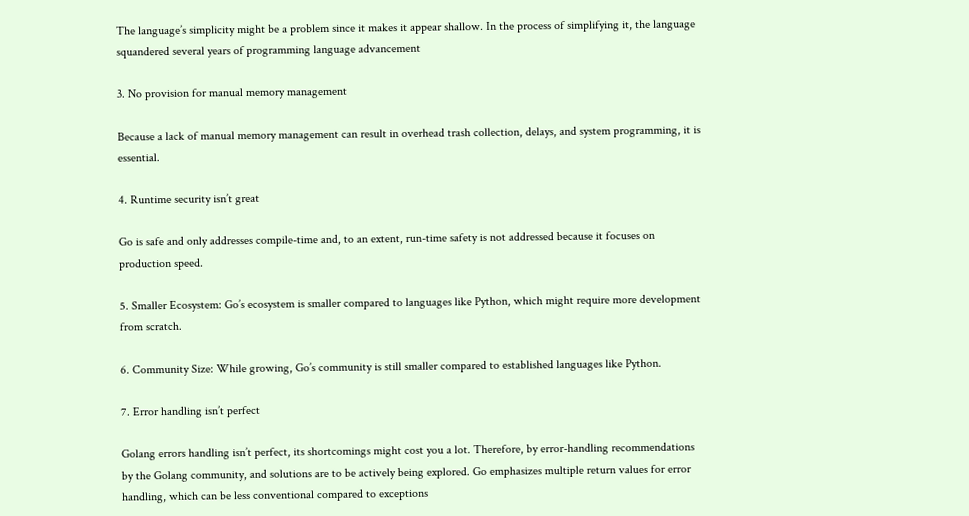The language’s simplicity might be a problem since it makes it appear shallow. In the process of simplifying it, the language squandered several years of programming language advancement

3. No provision for manual memory management

Because a lack of manual memory management can result in overhead trash collection, delays, and system programming, it is essential.

4. Runtime security isn’t great

Go is safe and only addresses compile-time and, to an extent, run-time safety is not addressed because it focuses on production speed.

5. Smaller Ecosystem: Go’s ecosystem is smaller compared to languages like Python, which might require more development from scratch.

6. Community Size: While growing, Go’s community is still smaller compared to established languages like Python.

7. Error handling isn’t perfect

Golang errors handling isn’t perfect, its shortcomings might cost you a lot. Therefore, by error-handling recommendations by the Golang community, and solutions are to be actively being explored. Go emphasizes multiple return values for error handling, which can be less conventional compared to exceptions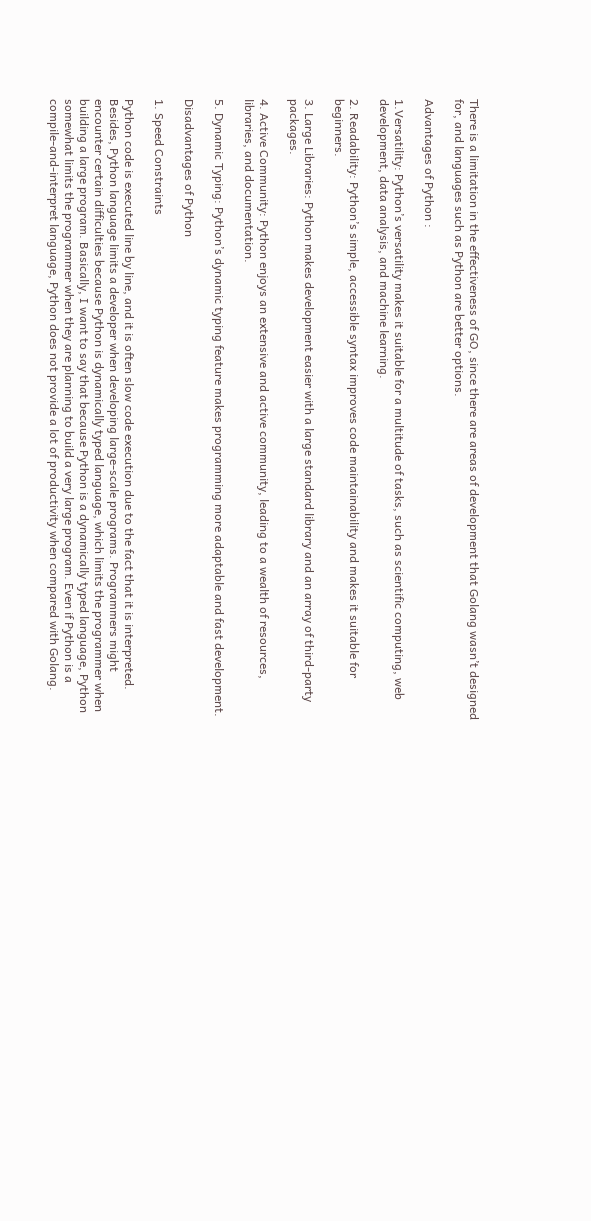There is a limitation in the effectiveness of GO, since there are areas of development that Golang wasn’t designed for, and languages such as Python are better options.

Advantages of Python :

1.Versatility: Python’s versatility makes it suitable for a multitude of tasks, such as scientific computing, web development, data analysis, and machine learning.

2. Readability: Python’s simple, accessible syntax improves code maintainability and makes it suitable for beginners.

3. Large Libraries: Python makes development easier with a large standard library and an array of third-party packages.

4. Active Community: Python enjoys an extensive and active community, leading to a wealth of resources, libraries, and documentation.

5. Dynamic Typing: Python’s dynamic typing feature makes programming more adaptable and fast development.

Disadvantages of Python

1. Speed Constraints

Python code is executed line by line, and it is often slow code execution due to the fact that it is interpreted. Besides, Python language limits a developer when developing large-scale programs. Programmers might encounter certain difficulties because Python is dynamically typed language, which limits the programmer when building a large program. Basically, I want to say that because Python is a dynamically typed language, Python somewhat limits the programmer when they are planning to build a very large program. Even if Python is a compile-and-interpret language, Python does not provide a lot of productivity when compared with Golang.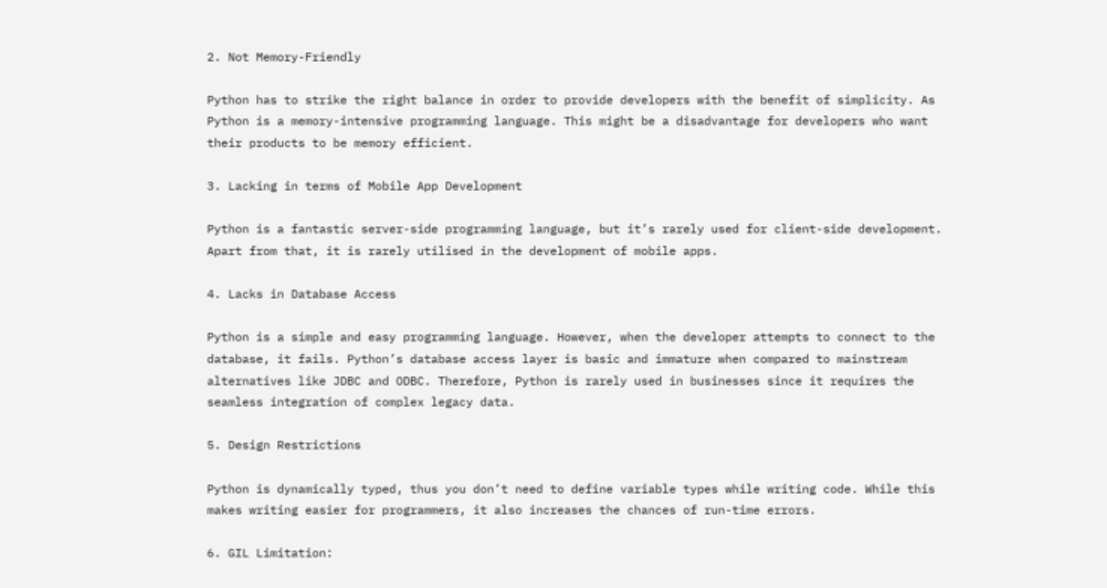2. Not Memory-Friendly

Python has to strike the right balance in order to provide developers with the benefit of simplicity. As Python is a memory-intensive programming language. This might be a disadvantage for developers who want their products to be memory efficient.

3. Lacking in terms of Mobile App Development

Python is a fantastic server-side programming language, but it’s rarely used for client-side development. Apart from that, it is rarely utilised in the development of mobile apps.

4. Lacks in Database Access

Python is a simple and easy programming language. However, when the developer attempts to connect to the database, it fails. Python’s database access layer is basic and immature when compared to mainstream alternatives like JDBC and ODBC. Therefore, Python is rarely used in businesses since it requires the seamless integration of complex legacy data.

5. Design Restrictions

Python is dynamically typed, thus you don’t need to define variable types while writing code. While this makes writing easier for programmers, it also increases the chances of run-time errors.

6. GIL Limitation: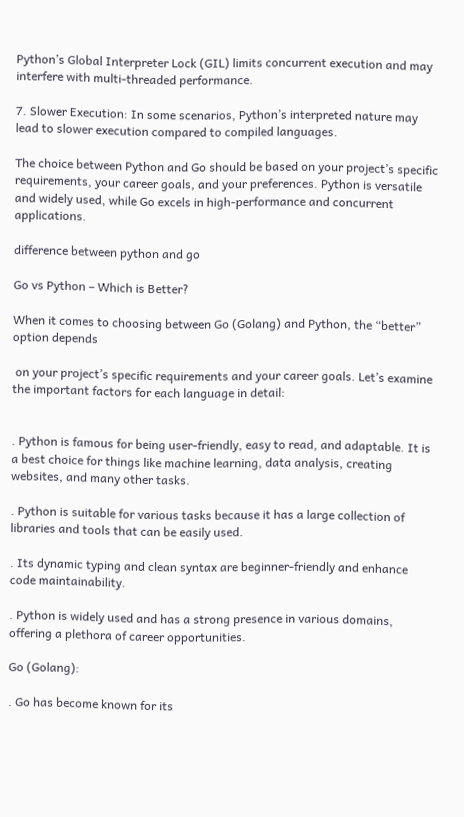Python’s Global Interpreter Lock (GIL) limits concurrent execution and may  interfere with multi-threaded performance.

7. Slower Execution: In some scenarios, Python’s interpreted nature may lead to slower execution compared to compiled languages.

The choice between Python and Go should be based on your project’s specific requirements, your career goals, and your preferences. Python is versatile and widely used, while Go excels in high-performance and concurrent applications.

difference between python and go

Go vs Python – Which is Better?

When it comes to choosing between Go (Golang) and Python, the “better” option depends

 on your project’s specific requirements and your career goals. Let’s examine the important factors for each language in detail:


. Python is famous for being user-friendly, easy to read, and adaptable. It is a best choice for things like machine learning, data analysis, creating websites, and many other tasks.

. Python is suitable for various tasks because it has a large collection of libraries and tools that can be easily used.

. Its dynamic typing and clean syntax are beginner-friendly and enhance code maintainability.

. Python is widely used and has a strong presence in various domains, offering a plethora of career opportunities.

Go (Golang):

. Go has become known for its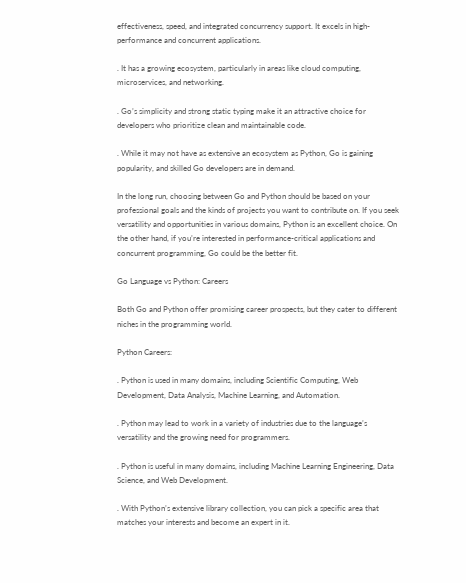effectiveness, speed, and integrated concurrency support. It excels in high-performance and concurrent applications.

. It has a growing ecosystem, particularly in areas like cloud computing, microservices, and networking.

. Go’s simplicity and strong static typing make it an attractive choice for developers who prioritize clean and maintainable code.

. While it may not have as extensive an ecosystem as Python, Go is gaining popularity, and skilled Go developers are in demand.

In the long run, choosing between Go and Python should be based on your professional goals and the kinds of projects you want to contribute on. If you seek versatility and opportunities in various domains, Python is an excellent choice. On the other hand, if you’re interested in performance-critical applications and concurrent programming, Go could be the better fit.

Go Language vs Python: Careers

Both Go and Python offer promising career prospects, but they cater to different niches in the programming world.

Python Careers:

. Python is used in many domains, including Scientific Computing, Web Development, Data Analysis, Machine Learning, and Automation.

. Python may lead to work in a variety of industries due to the language’s versatility and the growing need for programmers.

. Python is useful in many domains, including Machine Learning Engineering, Data Science, and Web Development.

. With Python’s extensive library collection, you can pick a specific area that matches your interests and become an expert in it.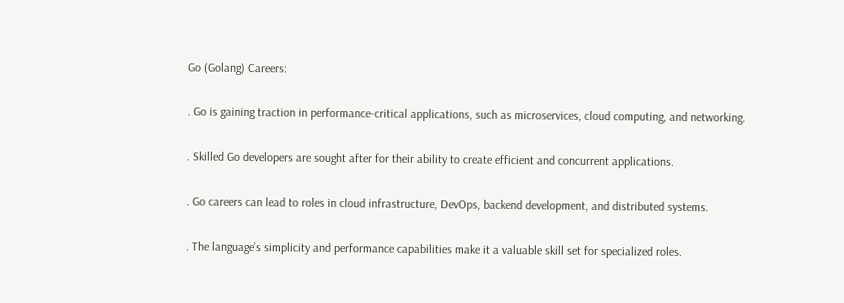Go (Golang) Careers:

. Go is gaining traction in performance-critical applications, such as microservices, cloud computing, and networking.

. Skilled Go developers are sought after for their ability to create efficient and concurrent applications.

. Go careers can lead to roles in cloud infrastructure, DevOps, backend development, and distributed systems.

. The language’s simplicity and performance capabilities make it a valuable skill set for specialized roles.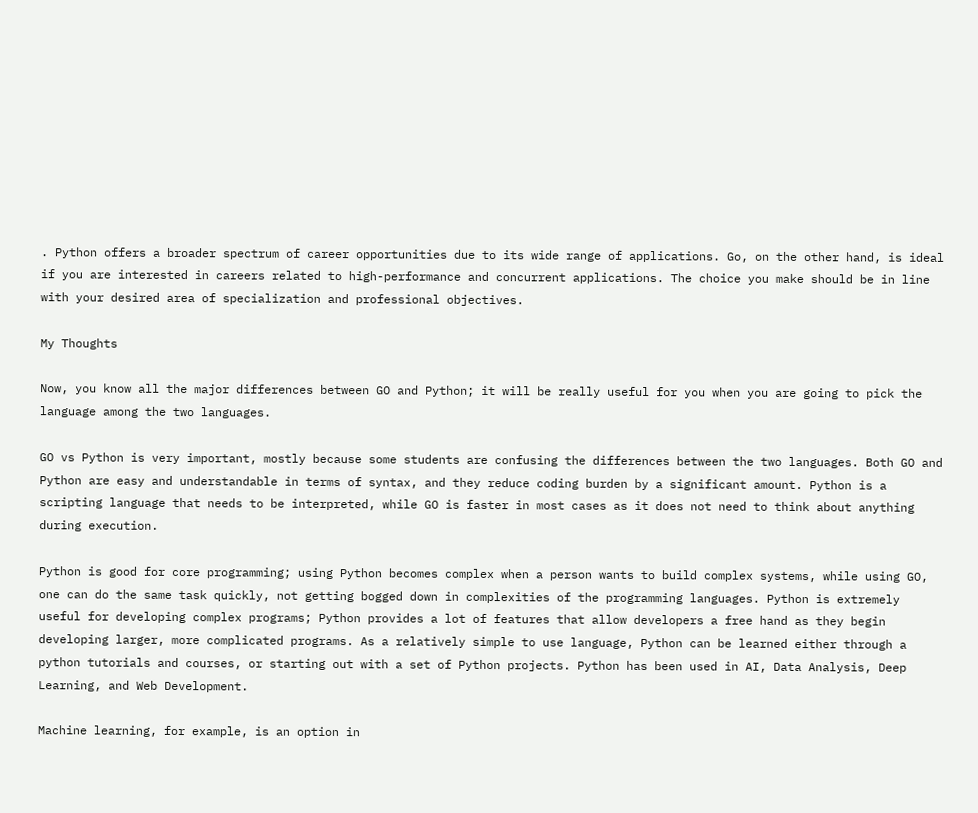. Python offers a broader spectrum of career opportunities due to its wide range of applications. Go, on the other hand, is ideal if you are interested in careers related to high-performance and concurrent applications. The choice you make should be in line with your desired area of specialization and professional objectives.

My Thoughts

Now, you know all the major differences between GO and Python; it will be really useful for you when you are going to pick the language among the two languages.

GO vs Python is very important, mostly because some students are confusing the differences between the two languages. Both GO and Python are easy and understandable in terms of syntax, and they reduce coding burden by a significant amount. Python is a scripting language that needs to be interpreted, while GO is faster in most cases as it does not need to think about anything during execution.

Python is good for core programming; using Python becomes complex when a person wants to build complex systems, while using GO, one can do the same task quickly, not getting bogged down in complexities of the programming languages. Python is extremely useful for developing complex programs; Python provides a lot of features that allow developers a free hand as they begin developing larger, more complicated programs. As a relatively simple to use language, Python can be learned either through a python tutorials and courses, or starting out with a set of Python projects. Python has been used in AI, Data Analysis, Deep Learning, and Web Development.

Machine learning, for example, is an option in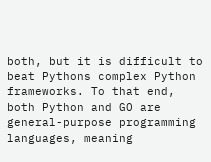both, but it is difficult to beat Pythons complex Python frameworks. To that end, both Python and GO are general-purpose programming languages, meaning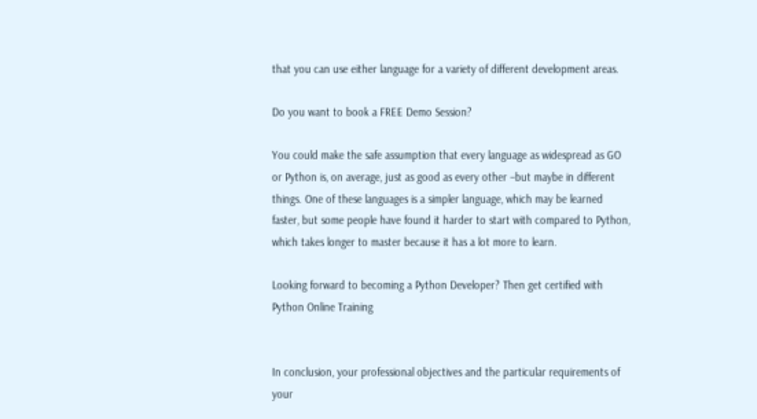that you can use either language for a variety of different development areas.

Do you want to book a FREE Demo Session?

You could make the safe assumption that every language as widespread as GO or Python is, on average, just as good as every other –but maybe in different things. One of these languages is a simpler language, which may be learned faster, but some people have found it harder to start with compared to Python, which takes longer to master because it has a lot more to learn.

Looking forward to becoming a Python Developer? Then get certified with Python Online Training


In conclusion, your professional objectives and the particular requirements of your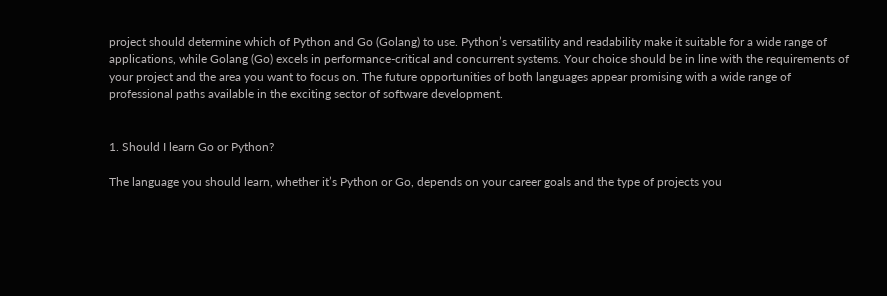project should determine which of Python and Go (Golang) to use. Python’s versatility and readability make it suitable for a wide range of applications, while Golang (Go) excels in performance-critical and concurrent systems. Your choice should be in line with the requirements of your project and the area you want to focus on. The future opportunities of both languages appear promising with a wide range of professional paths available in the exciting sector of software development.


1. Should I learn Go or Python?

The language you should learn, whether it’s Python or Go, depends on your career goals and the type of projects you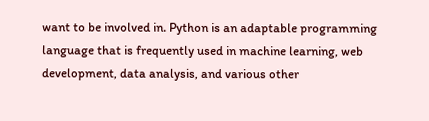want to be involved in. Python is an adaptable programming language that is frequently used in machine learning, web development, data analysis, and various other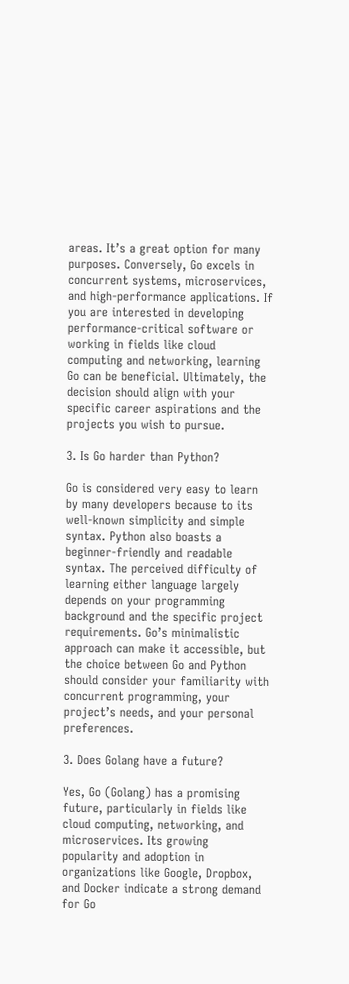areas. It’s a great option for many purposes. Conversely, Go excels in concurrent systems, microservices, and high-performance applications. If you are interested in developing performance-critical software or working in fields like cloud computing and networking, learning Go can be beneficial. Ultimately, the decision should align with your specific career aspirations and the projects you wish to pursue.

3. Is Go harder than Python?

Go is considered very easy to learn by many developers because to its well-known simplicity and simple syntax. Python also boasts a beginner-friendly and readable syntax. The perceived difficulty of learning either language largely depends on your programming background and the specific project requirements. Go’s minimalistic approach can make it accessible, but the choice between Go and Python should consider your familiarity with concurrent programming, your project’s needs, and your personal preferences.

3. Does Golang have a future?

Yes, Go (Golang) has a promising future, particularly in fields like cloud computing, networking, and microservices. Its growing popularity and adoption in organizations like Google, Dropbox, and Docker indicate a strong demand for Go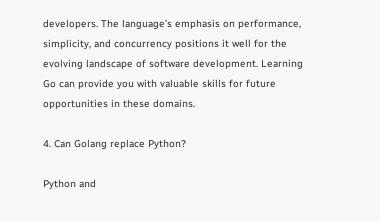developers. The language’s emphasis on performance, simplicity, and concurrency positions it well for the evolving landscape of software development. Learning Go can provide you with valuable skills for future opportunities in these domains.

4. Can Golang replace Python?

Python and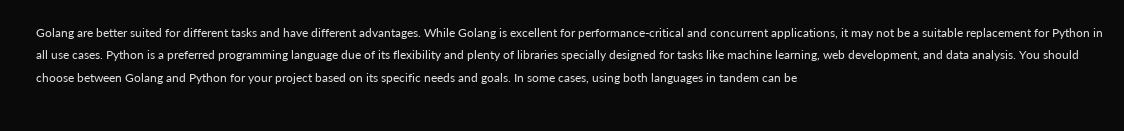Golang are better suited for different tasks and have different advantages. While Golang is excellent for performance-critical and concurrent applications, it may not be a suitable replacement for Python in all use cases. Python is a preferred programming language due of its flexibility and plenty of libraries specially designed for tasks like machine learning, web development, and data analysis. You should choose between Golang and Python for your project based on its specific needs and goals. In some cases, using both languages in tandem can be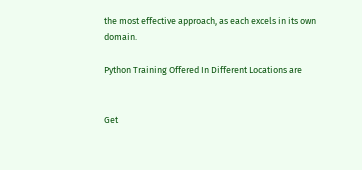the most effective approach, as each excels in its own domain.

Python Training Offered In Different Locations are


Get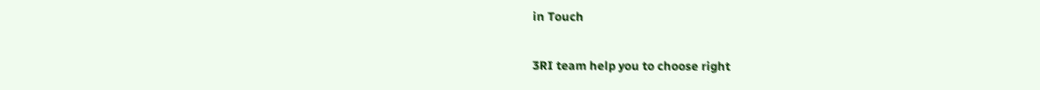in Touch

3RI team help you to choose right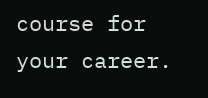course for your career.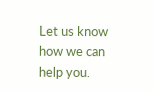Let us know how we can help you.